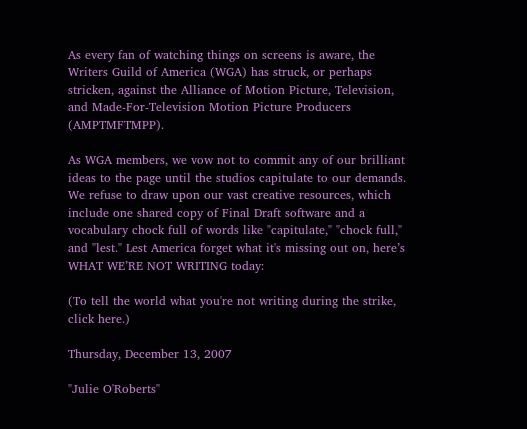As every fan of watching things on screens is aware, the Writers Guild of America (WGA) has struck, or perhaps stricken, against the Alliance of Motion Picture, Television, and Made-For-Television Motion Picture Producers (AMPTMFTMPP).

As WGA members, we vow not to commit any of our brilliant ideas to the page until the studios capitulate to our demands. We refuse to draw upon our vast creative resources, which include one shared copy of Final Draft software and a vocabulary chock full of words like "capitulate," "chock full," and "lest." Lest America forget what it's missing out on, here’s WHAT WE’RE NOT WRITING today:

(To tell the world what you're not writing during the strike, click here.)

Thursday, December 13, 2007

"Julie O'Roberts"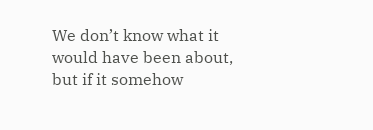We don’t know what it would have been about, but if it somehow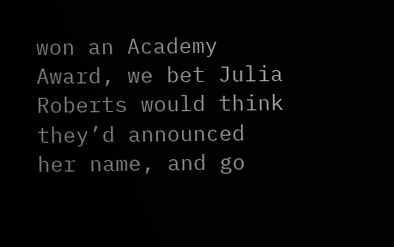won an Academy Award, we bet Julia Roberts would think they’d announced her name, and go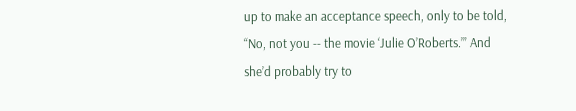up to make an acceptance speech, only to be told, “No, not you -- the movie ‘Julie O’Roberts.’” And she’d probably try to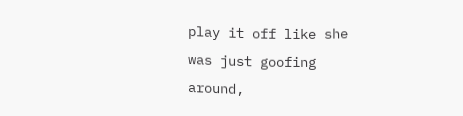play it off like she was just goofing around,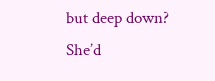but deep down? She’d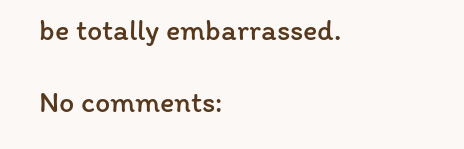be totally embarrassed.

No comments: